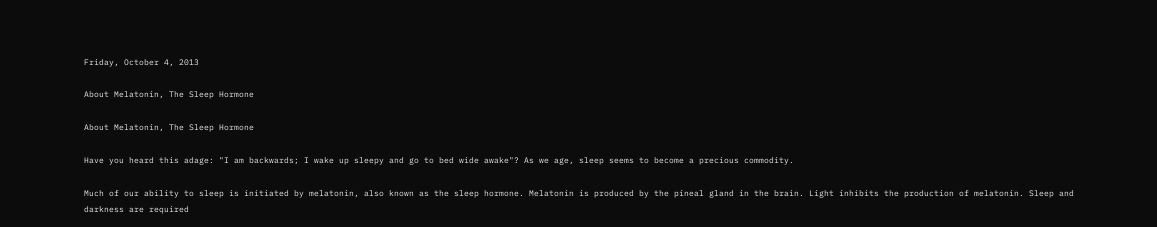Friday, October 4, 2013

About Melatonin, The Sleep Hormone

About Melatonin, The Sleep Hormone

Have you heard this adage: "I am backwards; I wake up sleepy and go to bed wide awake"? As we age, sleep seems to become a precious commodity.

Much of our ability to sleep is initiated by melatonin, also known as the sleep hormone. Melatonin is produced by the pineal gland in the brain. Light inhibits the production of melatonin. Sleep and darkness are required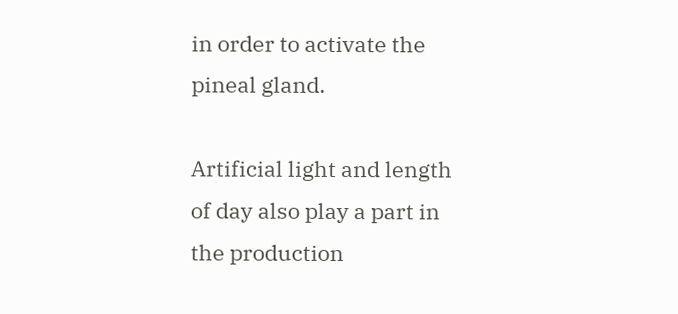in order to activate the pineal gland.

Artificial light and length of day also play a part in the production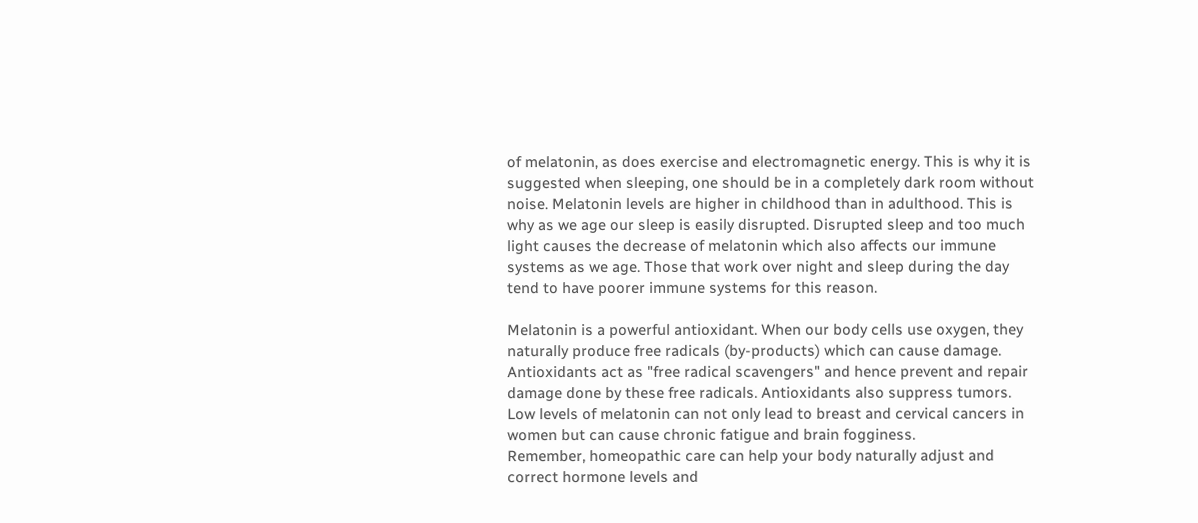of melatonin, as does exercise and electromagnetic energy. This is why it is suggested when sleeping, one should be in a completely dark room without noise. Melatonin levels are higher in childhood than in adulthood. This is why as we age our sleep is easily disrupted. Disrupted sleep and too much light causes the decrease of melatonin which also affects our immune systems as we age. Those that work over night and sleep during the day tend to have poorer immune systems for this reason.

Melatonin is a powerful antioxidant. When our body cells use oxygen, they naturally produce free radicals (by-products) which can cause damage. Antioxidants act as "free radical scavengers" and hence prevent and repair damage done by these free radicals. Antioxidants also suppress tumors. Low levels of melatonin can not only lead to breast and cervical cancers in women but can cause chronic fatigue and brain fogginess.
Remember, homeopathic care can help your body naturally adjust and correct hormone levels and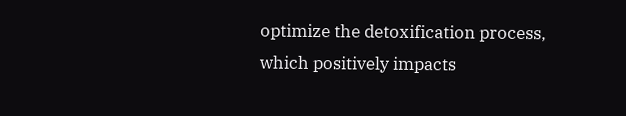optimize the detoxification process, which positively impacts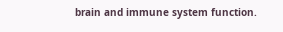brain and immune system function.